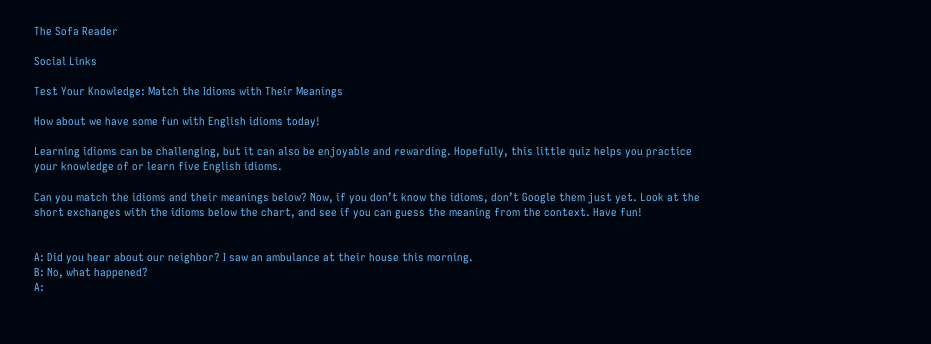The Sofa Reader

Social Links

Test Your Knowledge: Match the Idioms with Their Meanings

How about we have some fun with English idioms today!

Learning idioms can be challenging, but it can also be enjoyable and rewarding. Hopefully, this little quiz helps you practice your knowledge of or learn five English idioms.

Can you match the idioms and their meanings below? Now, if you don’t know the idioms, don’t Google them just yet. Look at the short exchanges with the idioms below the chart, and see if you can guess the meaning from the context. Have fun!


A: Did you hear about our neighbor? I saw an ambulance at their house this morning.
B: No, what happened?
A: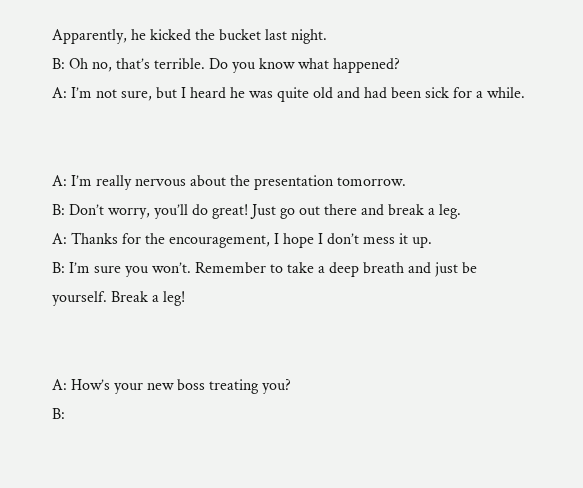Apparently, he kicked the bucket last night.
B: Oh no, that’s terrible. Do you know what happened?
A: I’m not sure, but I heard he was quite old and had been sick for a while.


A: I’m really nervous about the presentation tomorrow.
B: Don’t worry, you’ll do great! Just go out there and break a leg.
A: Thanks for the encouragement, I hope I don’t mess it up.
B: I’m sure you won’t. Remember to take a deep breath and just be yourself. Break a leg!


A: How’s your new boss treating you?
B: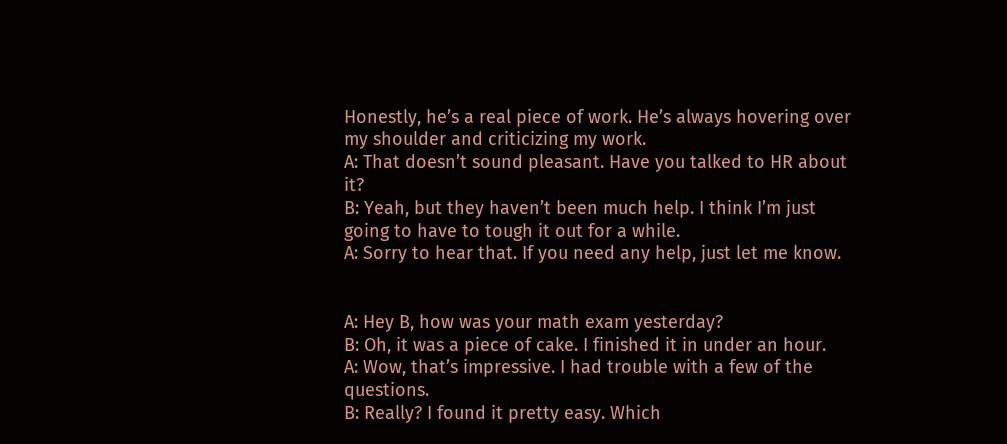Honestly, he’s a real piece of work. He’s always hovering over my shoulder and criticizing my work.
A: That doesn’t sound pleasant. Have you talked to HR about it?
B: Yeah, but they haven’t been much help. I think I’m just going to have to tough it out for a while.
A: Sorry to hear that. If you need any help, just let me know.


A: Hey B, how was your math exam yesterday?
B: Oh, it was a piece of cake. I finished it in under an hour.
A: Wow, that’s impressive. I had trouble with a few of the questions.
B: Really? I found it pretty easy. Which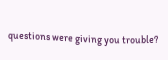questions were giving you trouble?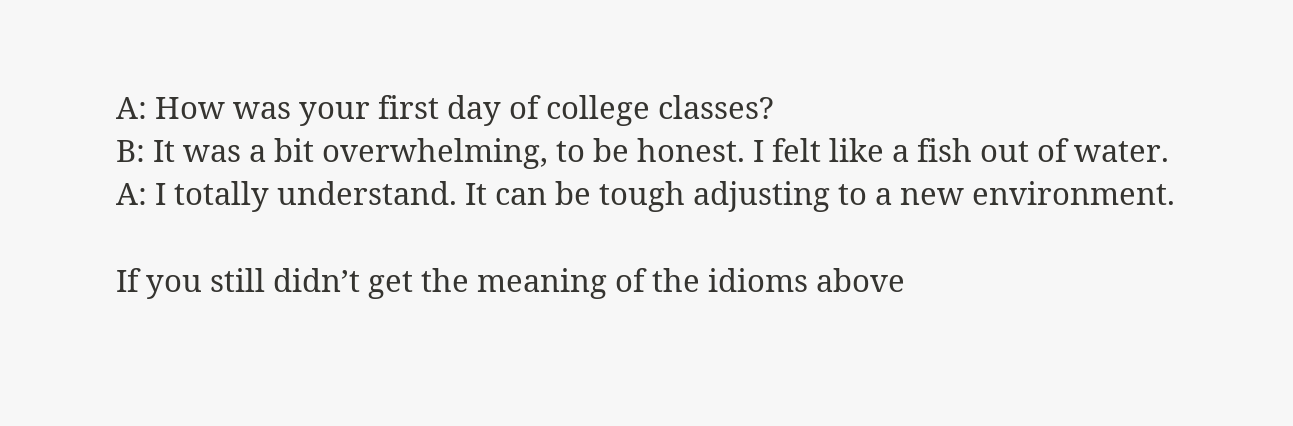A: How was your first day of college classes?
B: It was a bit overwhelming, to be honest. I felt like a fish out of water.
A: I totally understand. It can be tough adjusting to a new environment.

If you still didn’t get the meaning of the idioms above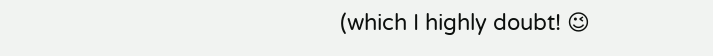(which I highly doubt! 😉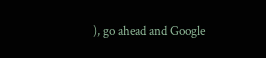), go ahead and Google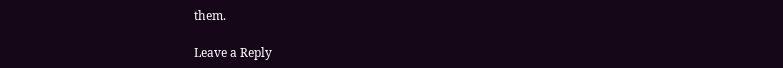them.

Leave a Reply